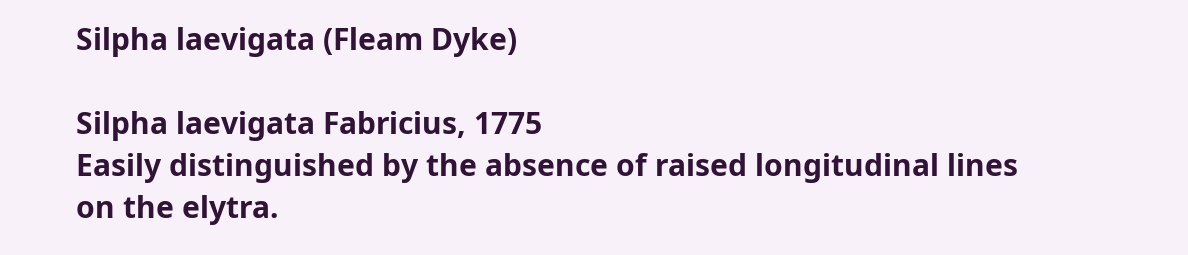Silpha laevigata (Fleam Dyke)

Silpha laevigata Fabricius, 1775
Easily distinguished by the absence of raised longitudinal lines on the elytra.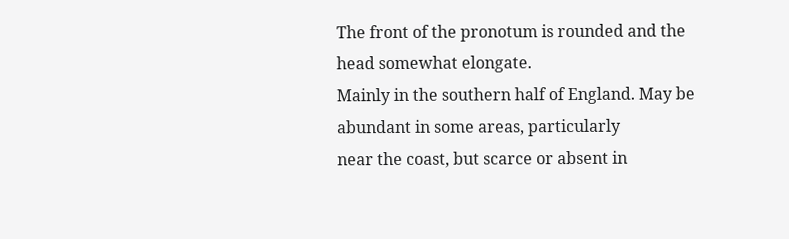The front of the pronotum is rounded and the head somewhat elongate.
Mainly in the southern half of England. May be abundant in some areas, particularly
near the coast, but scarce or absent in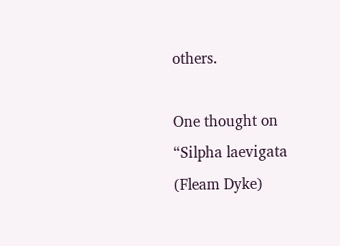others.

One thought on “Silpha laevigata (Fleam Dyke)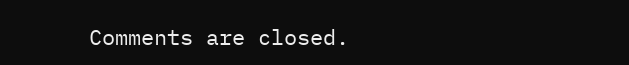Comments are closed.